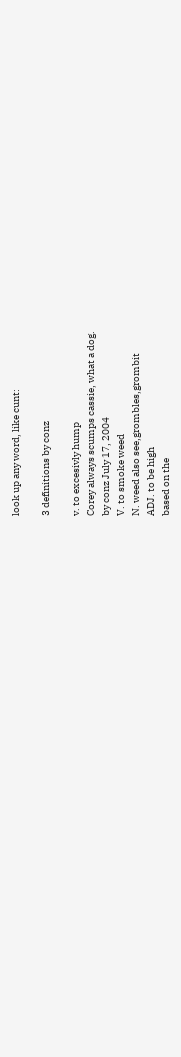look up any word, like cunt:

3 definitions by conz

v. to excesivly hump
Corey always scumps cassie, what a dog.
by conz July 17, 2004
V. to smoke weed
N. weed also see,grombles,grombit
ADJ. to be high
based on the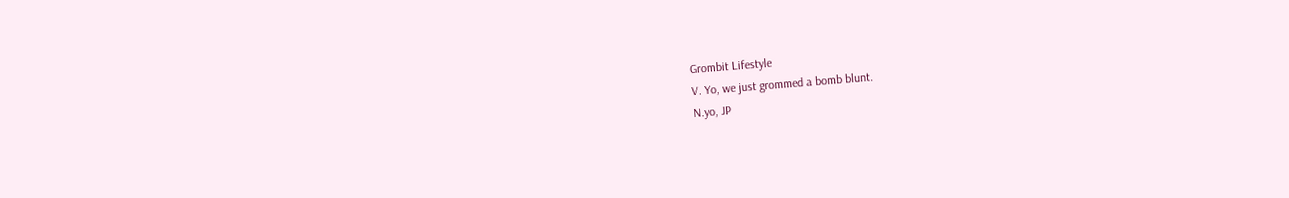Grombit Lifestyle
V. Yo, we just grommed a bomb blunt.
N.yo, JP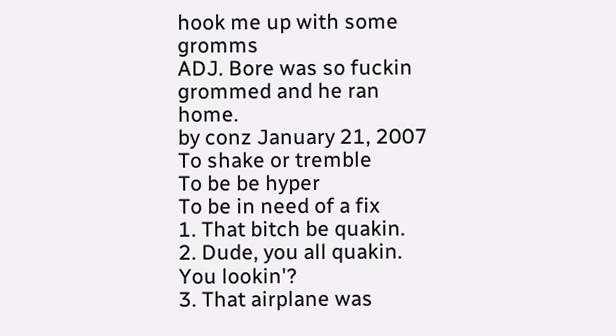hook me up with some gromms
ADJ. Bore was so fuckin grommed and he ran home.
by conz January 21, 2007
To shake or tremble
To be be hyper
To be in need of a fix
1. That bitch be quakin.
2. Dude, you all quakin. You lookin'?
3. That airplane was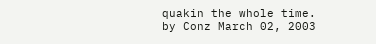quakin the whole time.
by Conz March 02, 2003